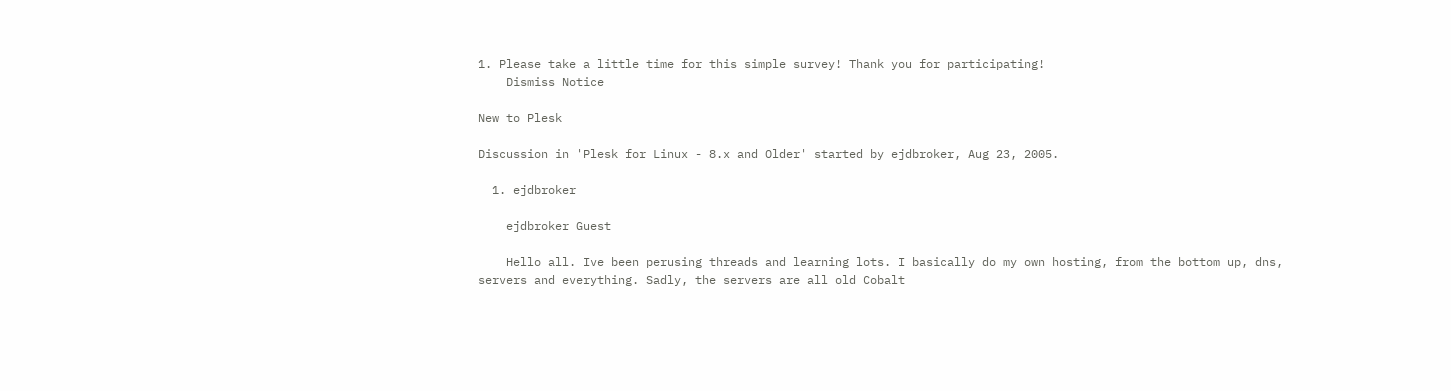1. Please take a little time for this simple survey! Thank you for participating!
    Dismiss Notice

New to Plesk

Discussion in 'Plesk for Linux - 8.x and Older' started by ejdbroker, Aug 23, 2005.

  1. ejdbroker

    ejdbroker Guest

    Hello all. Ive been perusing threads and learning lots. I basically do my own hosting, from the bottom up, dns, servers and everything. Sadly, the servers are all old Cobalt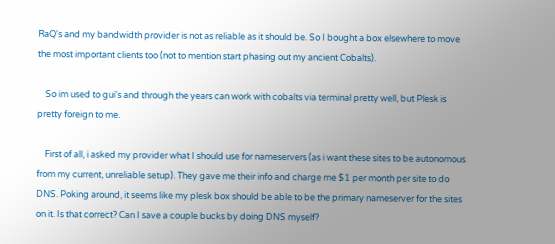RaQ's and my bandwidth provider is not as reliable as it should be. So I bought a box elsewhere to move the most important clients too (not to mention start phasing out my ancient Cobalts).

    So im used to gui's and through the years can work with cobalts via terminal pretty well, but Plesk is pretty foreign to me.

    First of all, i asked my provider what I should use for nameservers (as i want these sites to be autonomous from my current, unreliable setup). They gave me their info and charge me $1 per month per site to do DNS. Poking around, it seems like my plesk box should be able to be the primary nameserver for the sites on it. Is that correct? Can I save a couple bucks by doing DNS myself?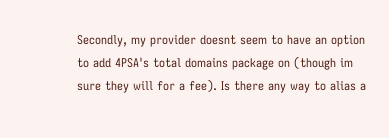Secondly, my provider doesnt seem to have an option to add 4PSA's total domains package on (though im sure they will for a fee). Is there any way to alias a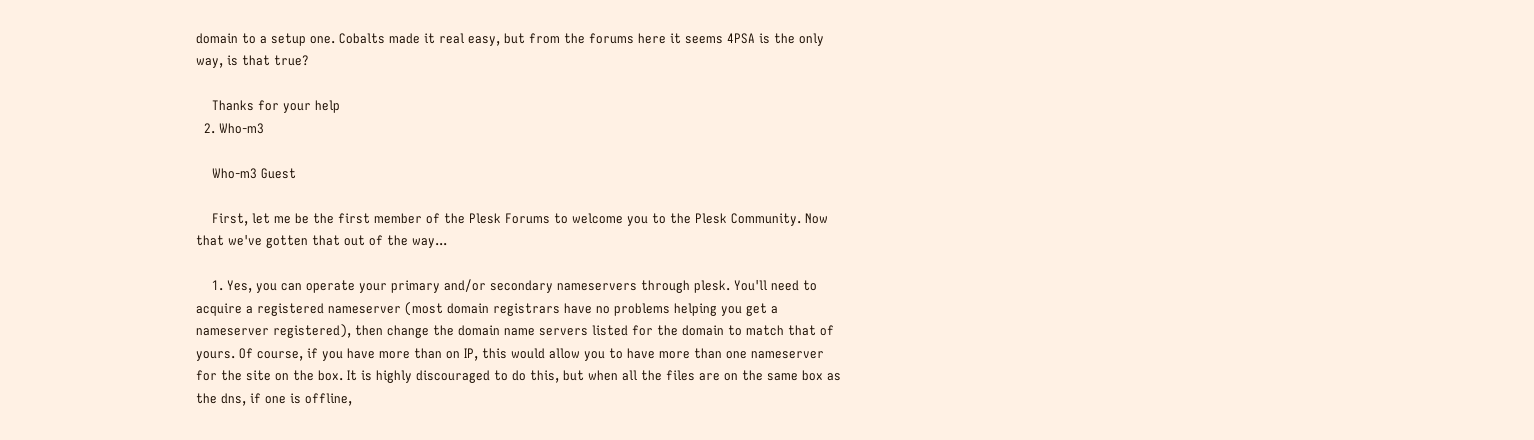domain to a setup one. Cobalts made it real easy, but from the forums here it seems 4PSA is the only way, is that true?

    Thanks for your help
  2. Who-m3

    Who-m3 Guest

    First, let me be the first member of the Plesk Forums to welcome you to the Plesk Community. Now that we've gotten that out of the way...

    1. Yes, you can operate your primary and/or secondary nameservers through plesk. You'll need to acquire a registered nameserver (most domain registrars have no problems helping you get a nameserver registered), then change the domain name servers listed for the domain to match that of yours. Of course, if you have more than on IP, this would allow you to have more than one nameserver for the site on the box. It is highly discouraged to do this, but when all the files are on the same box as the dns, if one is offline,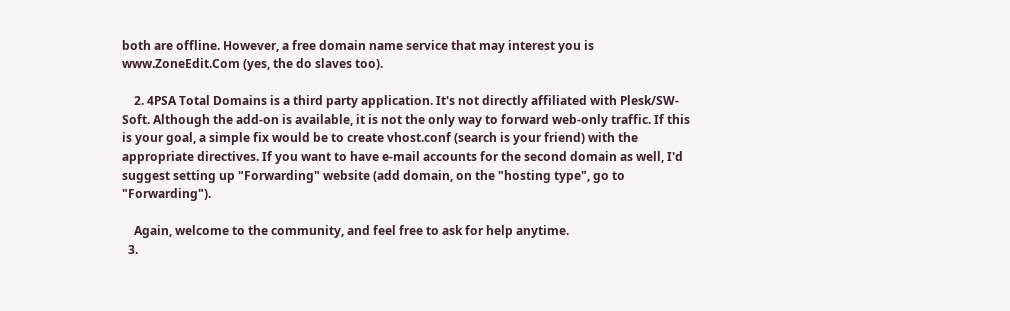both are offline. However, a free domain name service that may interest you is www.ZoneEdit.Com (yes, the do slaves too).

    2. 4PSA Total Domains is a third party application. It's not directly affiliated with Plesk/SW-Soft. Although the add-on is available, it is not the only way to forward web-only traffic. If this is your goal, a simple fix would be to create vhost.conf (search is your friend) with the appropriate directives. If you want to have e-mail accounts for the second domain as well, I'd suggest setting up "Forwarding" website (add domain, on the "hosting type", go to "Forwarding").

    Again, welcome to the community, and feel free to ask for help anytime.
  3.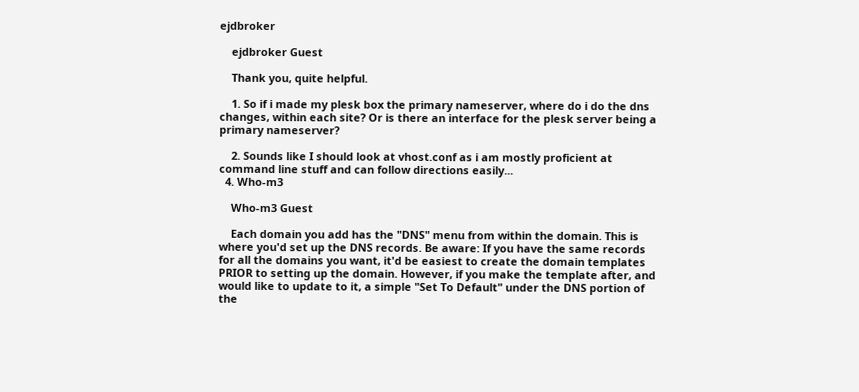ejdbroker

    ejdbroker Guest

    Thank you, quite helpful.

    1. So if i made my plesk box the primary nameserver, where do i do the dns changes, within each site? Or is there an interface for the plesk server being a primary nameserver?

    2. Sounds like I should look at vhost.conf as i am mostly proficient at command line stuff and can follow directions easily...
  4. Who-m3

    Who-m3 Guest

    Each domain you add has the "DNS" menu from within the domain. This is where you'd set up the DNS records. Be aware: If you have the same records for all the domains you want, it'd be easiest to create the domain templates PRIOR to setting up the domain. However, if you make the template after, and would like to update to it, a simple "Set To Default" under the DNS portion of the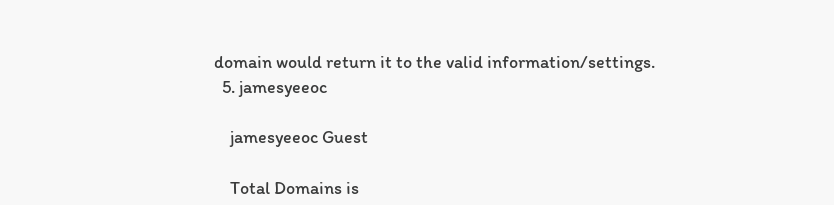domain would return it to the valid information/settings.
  5. jamesyeeoc

    jamesyeeoc Guest

    Total Domains is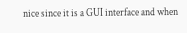nice since it is a GUI interface and when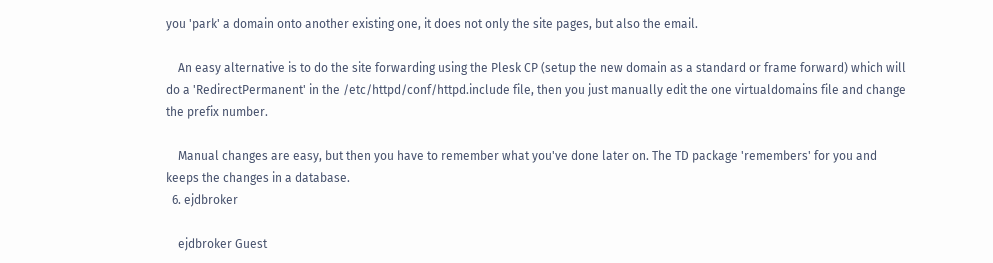you 'park' a domain onto another existing one, it does not only the site pages, but also the email.

    An easy alternative is to do the site forwarding using the Plesk CP (setup the new domain as a standard or frame forward) which will do a 'RedirectPermanent' in the /etc/httpd/conf/httpd.include file, then you just manually edit the one virtualdomains file and change the prefix number.

    Manual changes are easy, but then you have to remember what you've done later on. The TD package 'remembers' for you and keeps the changes in a database.
  6. ejdbroker

    ejdbroker Guest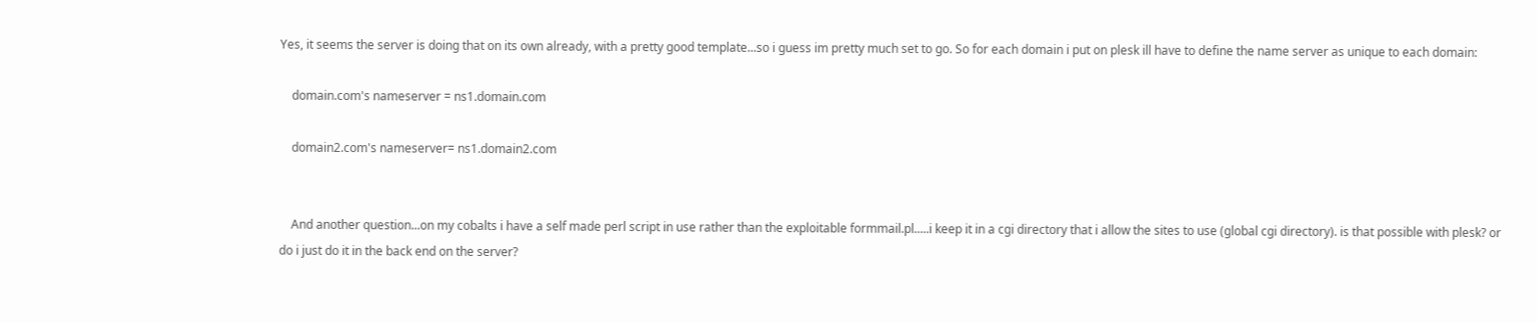Yes, it seems the server is doing that on its own already, with a pretty good template...so i guess im pretty much set to go. So for each domain i put on plesk ill have to define the name server as unique to each domain:

    domain.com's nameserver = ns1.domain.com

    domain2.com's nameserver= ns1.domain2.com


    And another question...on my cobalts i have a self made perl script in use rather than the exploitable formmail.pl.....i keep it in a cgi directory that i allow the sites to use (global cgi directory). is that possible with plesk? or do i just do it in the back end on the server?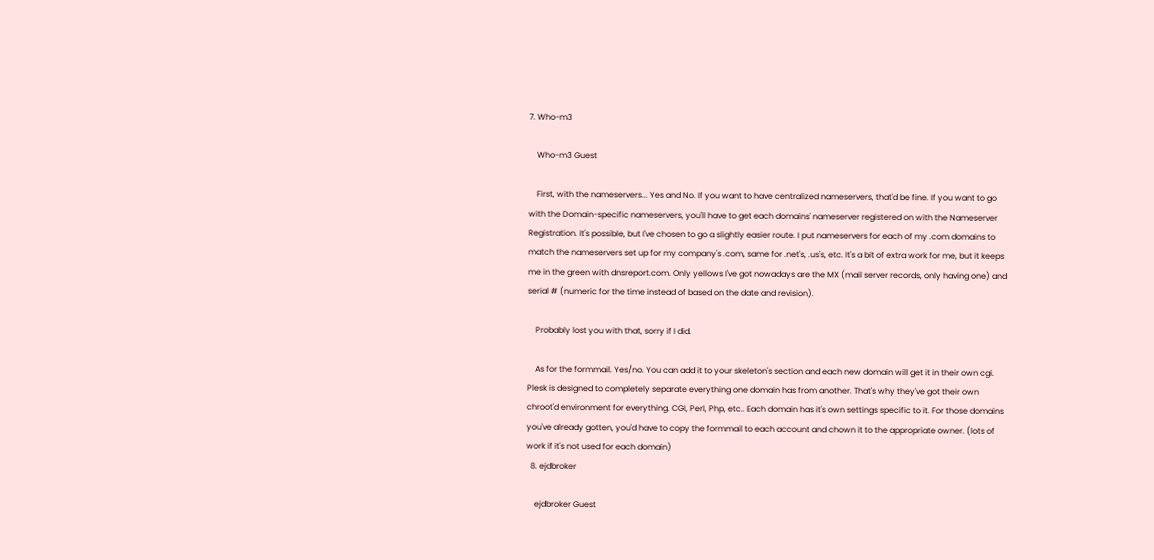7. Who-m3

    Who-m3 Guest

    First, with the nameservers... Yes and No. If you want to have centralized nameservers, that'd be fine. If you want to go with the Domain-specific nameservers, you'll have to get each domains' nameserver registered on with the Nameserver Registration. It's possible, but I've chosen to go a slightly easier route. I put nameservers for each of my .com domains to match the nameservers set up for my company's .com, same for .net's, .us's, etc. It's a bit of extra work for me, but it keeps me in the green with dnsreport.com. Only yellows I've got nowadays are the MX (mail server records, only having one) and serial # (numeric for the time instead of based on the date and revision).

    Probably lost you with that, sorry if I did.

    As for the formmail. Yes/no. You can add it to your skeleton's section and each new domain will get it in their own cgi. Plesk is designed to completely separate everything one domain has from another. That's why they've got their own chroot'd environment for everything. CGI, Perl, Php, etc.. Each domain has it's own settings specific to it. For those domains you've already gotten, you'd have to copy the formmail to each account and chown it to the appropriate owner. (lots of work if it's not used for each domain)
  8. ejdbroker

    ejdbroker Guest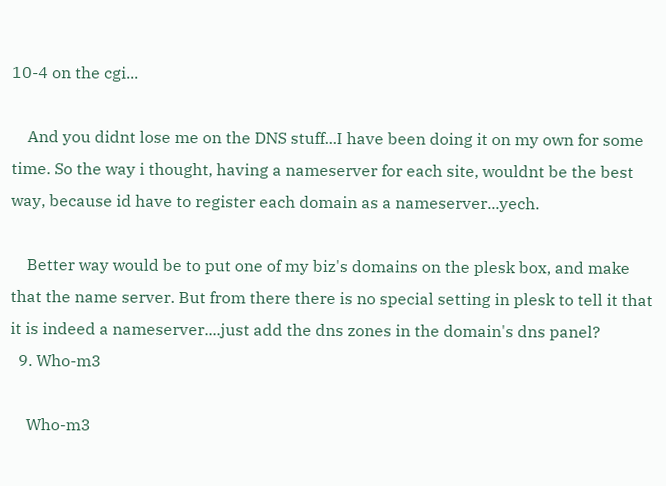10-4 on the cgi...

    And you didnt lose me on the DNS stuff...I have been doing it on my own for some time. So the way i thought, having a nameserver for each site, wouldnt be the best way, because id have to register each domain as a nameserver...yech.

    Better way would be to put one of my biz's domains on the plesk box, and make that the name server. But from there there is no special setting in plesk to tell it that it is indeed a nameserver....just add the dns zones in the domain's dns panel?
  9. Who-m3

    Who-m3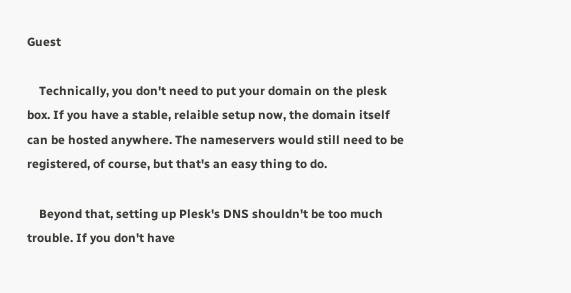Guest

    Technically, you don't need to put your domain on the plesk box. If you have a stable, relaible setup now, the domain itself can be hosted anywhere. The nameservers would still need to be registered, of course, but that's an easy thing to do.

    Beyond that, setting up Plesk's DNS shouldn't be too much trouble. If you don't have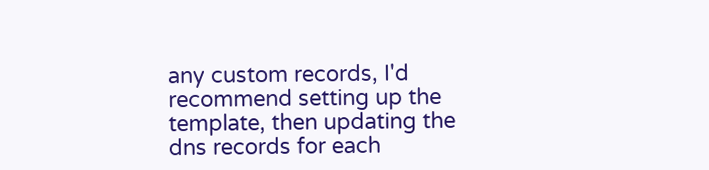any custom records, I'd recommend setting up the template, then updating the dns records for each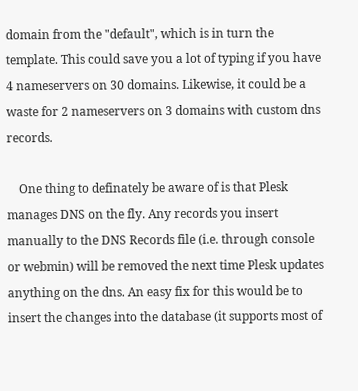domain from the "default", which is in turn the template. This could save you a lot of typing if you have 4 nameservers on 30 domains. Likewise, it could be a waste for 2 nameservers on 3 domains with custom dns records.

    One thing to definately be aware of is that Plesk manages DNS on the fly. Any records you insert manually to the DNS Records file (i.e. through console or webmin) will be removed the next time Plesk updates anything on the dns. An easy fix for this would be to insert the changes into the database (it supports most of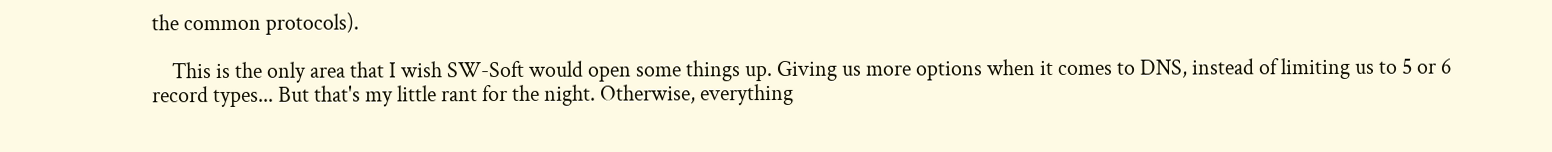the common protocols).

    This is the only area that I wish SW-Soft would open some things up. Giving us more options when it comes to DNS, instead of limiting us to 5 or 6 record types... But that's my little rant for the night. Otherwise, everything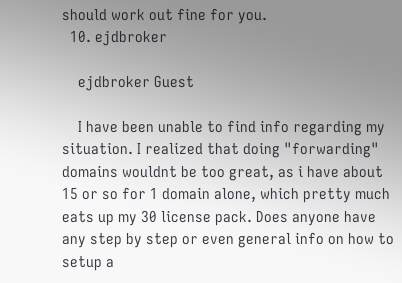should work out fine for you.
  10. ejdbroker

    ejdbroker Guest

    I have been unable to find info regarding my situation. I realized that doing "forwarding" domains wouldnt be too great, as i have about 15 or so for 1 domain alone, which pretty much eats up my 30 license pack. Does anyone have any step by step or even general info on how to setup a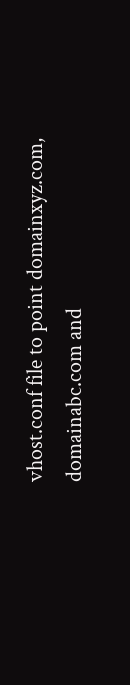vhost.conf file to point domainxyz.com, domainabc.com and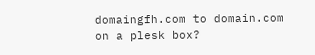domaingfh.com to domain.com on a plesk box?